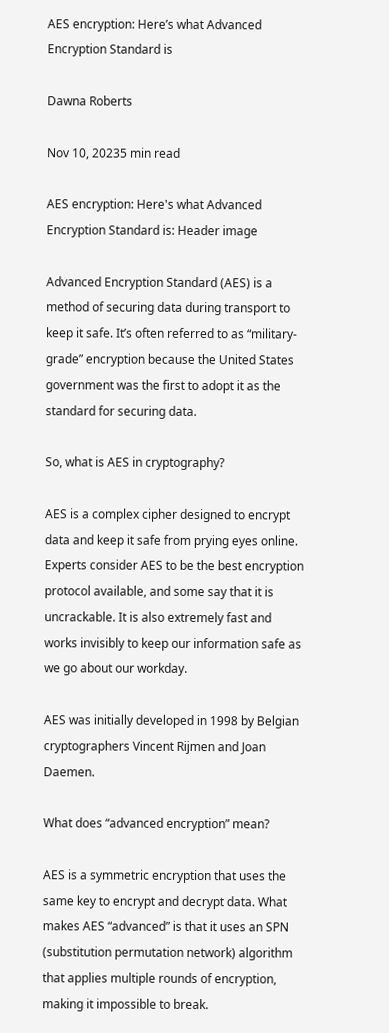AES encryption: Here’s what Advanced Encryption Standard is

Dawna Roberts

Nov 10, 20235 min read

AES encryption: Here's what Advanced Encryption Standard is: Header image

Advanced Encryption Standard (AES) is a method of securing data during transport to keep it safe. It’s often referred to as “military-grade” encryption because the United States government was the first to adopt it as the standard for securing data.

So, what is AES in cryptography?

AES is a complex cipher designed to encrypt data and keep it safe from prying eyes online. Experts consider AES to be the best encryption protocol available, and some say that it is uncrackable. It is also extremely fast and works invisibly to keep our information safe as we go about our workday.

AES was initially developed in 1998 by Belgian cryptographers Vincent Rijmen and Joan Daemen.

What does “advanced encryption” mean?

AES is a symmetric encryption that uses the same key to encrypt and decrypt data. What makes AES “advanced” is that it uses an SPN (substitution permutation network) algorithm that applies multiple rounds of encryption, making it impossible to break.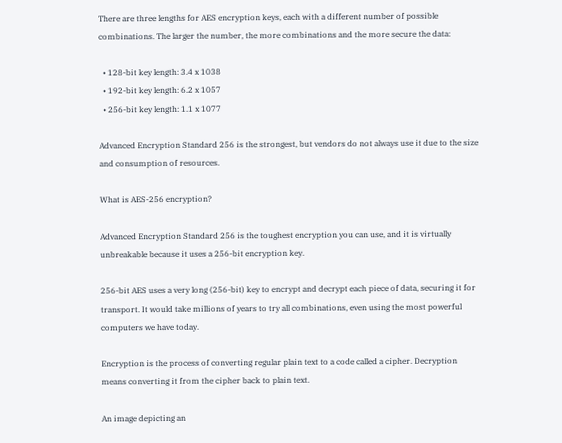There are three lengths for AES encryption keys, each with a different number of possible combinations. The larger the number, the more combinations and the more secure the data:

  • 128-bit key length: 3.4 x 1038
  • 192-bit key length: 6.2 x 1057
  • 256-bit key length: 1.1 x 1077

Advanced Encryption Standard 256 is the strongest, but vendors do not always use it due to the size and consumption of resources.

What is AES-256 encryption?

Advanced Encryption Standard 256 is the toughest encryption you can use, and it is virtually unbreakable because it uses a 256-bit encryption key.

256-bit AES uses a very long (256-bit) key to encrypt and decrypt each piece of data, securing it for transport. It would take millions of years to try all combinations, even using the most powerful computers we have today.

Encryption is the process of converting regular plain text to a code called a cipher. Decryption means converting it from the cipher back to plain text.

An image depicting an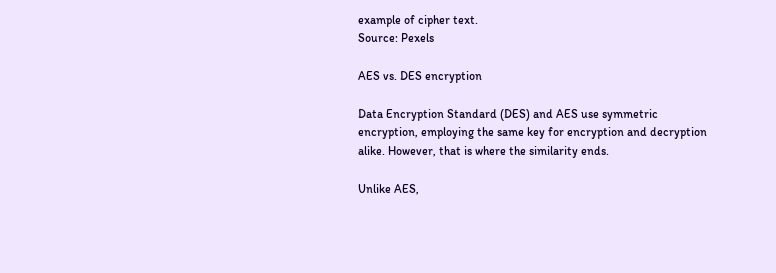example of cipher text.
Source: Pexels

AES vs. DES encryption

Data Encryption Standard (DES) and AES use symmetric encryption, employing the same key for encryption and decryption alike. However, that is where the similarity ends.

Unlike AES,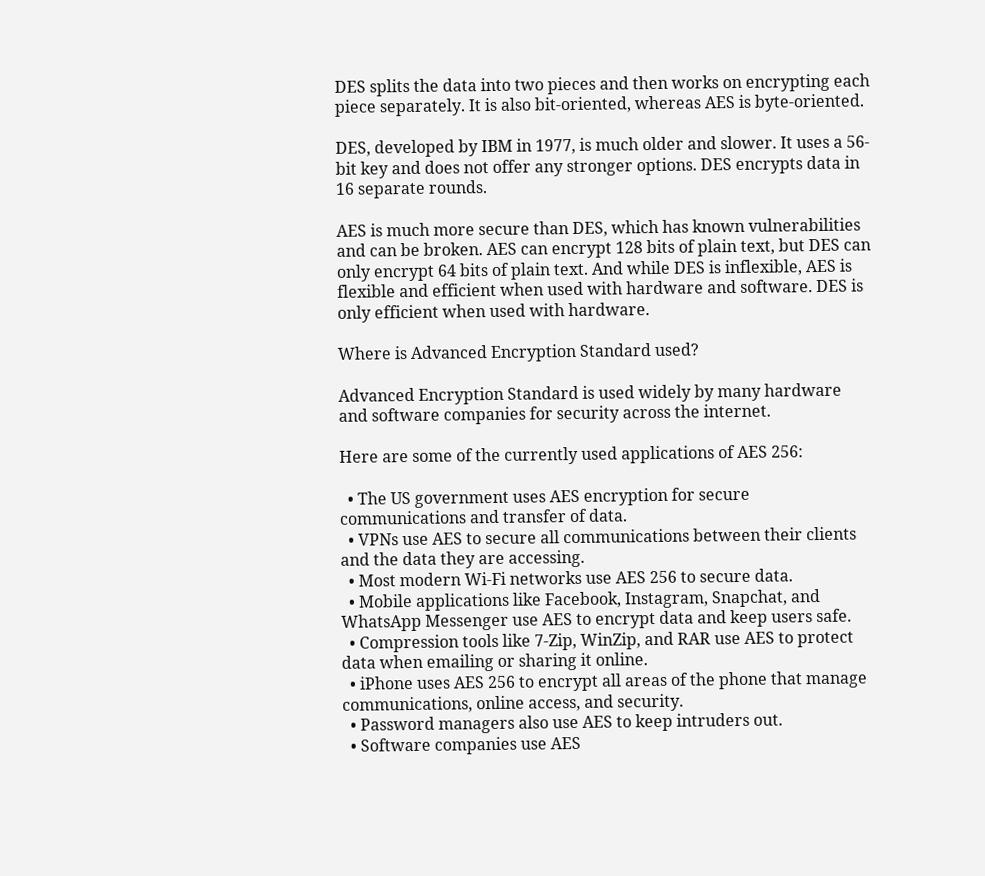DES splits the data into two pieces and then works on encrypting each piece separately. It is also bit-oriented, whereas AES is byte-oriented.

DES, developed by IBM in 1977, is much older and slower. It uses a 56-bit key and does not offer any stronger options. DES encrypts data in 16 separate rounds.

AES is much more secure than DES, which has known vulnerabilities and can be broken. AES can encrypt 128 bits of plain text, but DES can only encrypt 64 bits of plain text. And while DES is inflexible, AES is flexible and efficient when used with hardware and software. DES is only efficient when used with hardware.

Where is Advanced Encryption Standard used?

Advanced Encryption Standard is used widely by many hardware and software companies for security across the internet.

Here are some of the currently used applications of AES 256:

  • The US government uses AES encryption for secure communications and transfer of data.
  • VPNs use AES to secure all communications between their clients and the data they are accessing.
  • Most modern Wi-Fi networks use AES 256 to secure data.
  • Mobile applications like Facebook, Instagram, Snapchat, and WhatsApp Messenger use AES to encrypt data and keep users safe.
  • Compression tools like 7-Zip, WinZip, and RAR use AES to protect data when emailing or sharing it online.
  • iPhone uses AES 256 to encrypt all areas of the phone that manage communications, online access, and security.
  • Password managers also use AES to keep intruders out.
  • Software companies use AES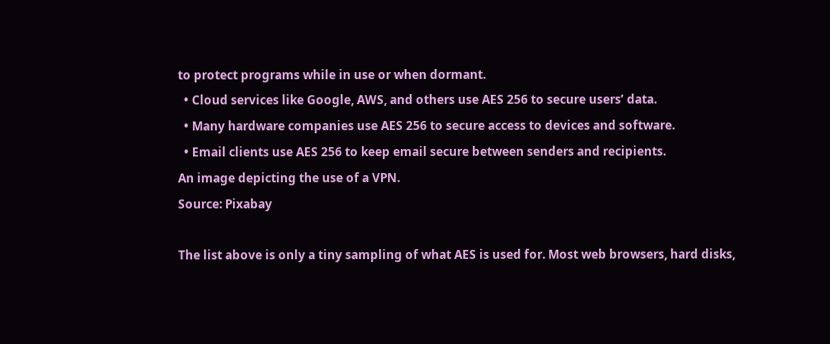to protect programs while in use or when dormant.
  • Cloud services like Google, AWS, and others use AES 256 to secure users’ data.
  • Many hardware companies use AES 256 to secure access to devices and software.
  • Email clients use AES 256 to keep email secure between senders and recipients.
An image depicting the use of a VPN.
Source: Pixabay

The list above is only a tiny sampling of what AES is used for. Most web browsers, hard disks,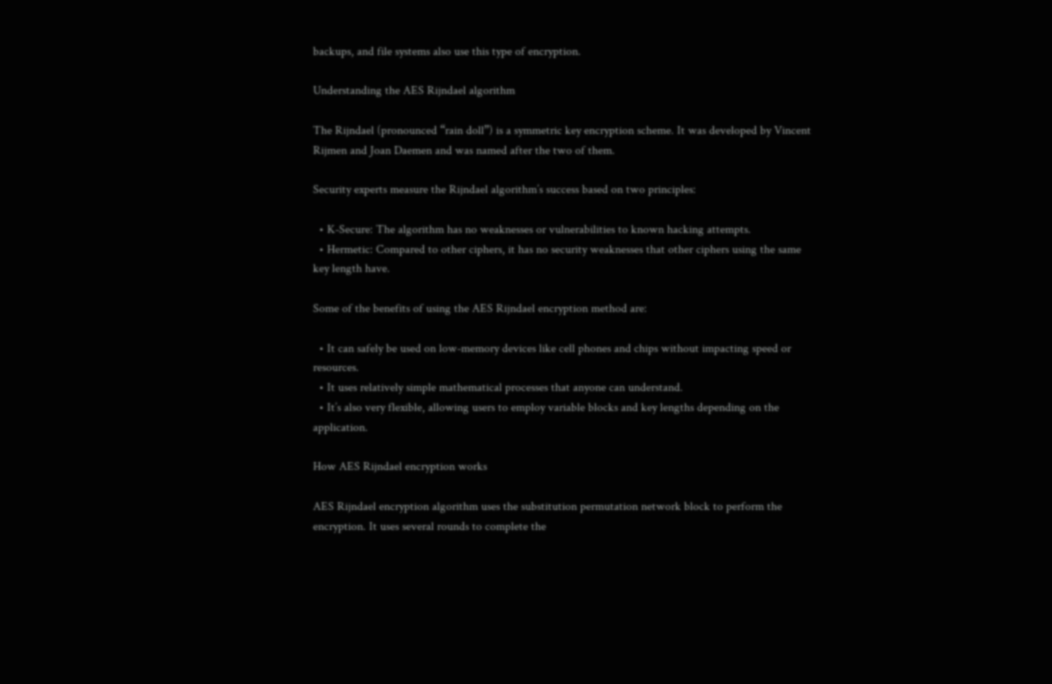backups, and file systems also use this type of encryption.

Understanding the AES Rijndael algorithm

The Rijndael (pronounced “rain doll”) is a symmetric key encryption scheme. It was developed by Vincent Rijmen and Joan Daemen and was named after the two of them.

Security experts measure the Rijndael algorithm’s success based on two principles:

  • K-Secure: The algorithm has no weaknesses or vulnerabilities to known hacking attempts.
  • Hermetic: Compared to other ciphers, it has no security weaknesses that other ciphers using the same key length have.

Some of the benefits of using the AES Rijndael encryption method are:

  • It can safely be used on low-memory devices like cell phones and chips without impacting speed or resources.
  • It uses relatively simple mathematical processes that anyone can understand.
  • It’s also very flexible, allowing users to employ variable blocks and key lengths depending on the application.

How AES Rijndael encryption works

AES Rijndael encryption algorithm uses the substitution permutation network block to perform the encryption. It uses several rounds to complete the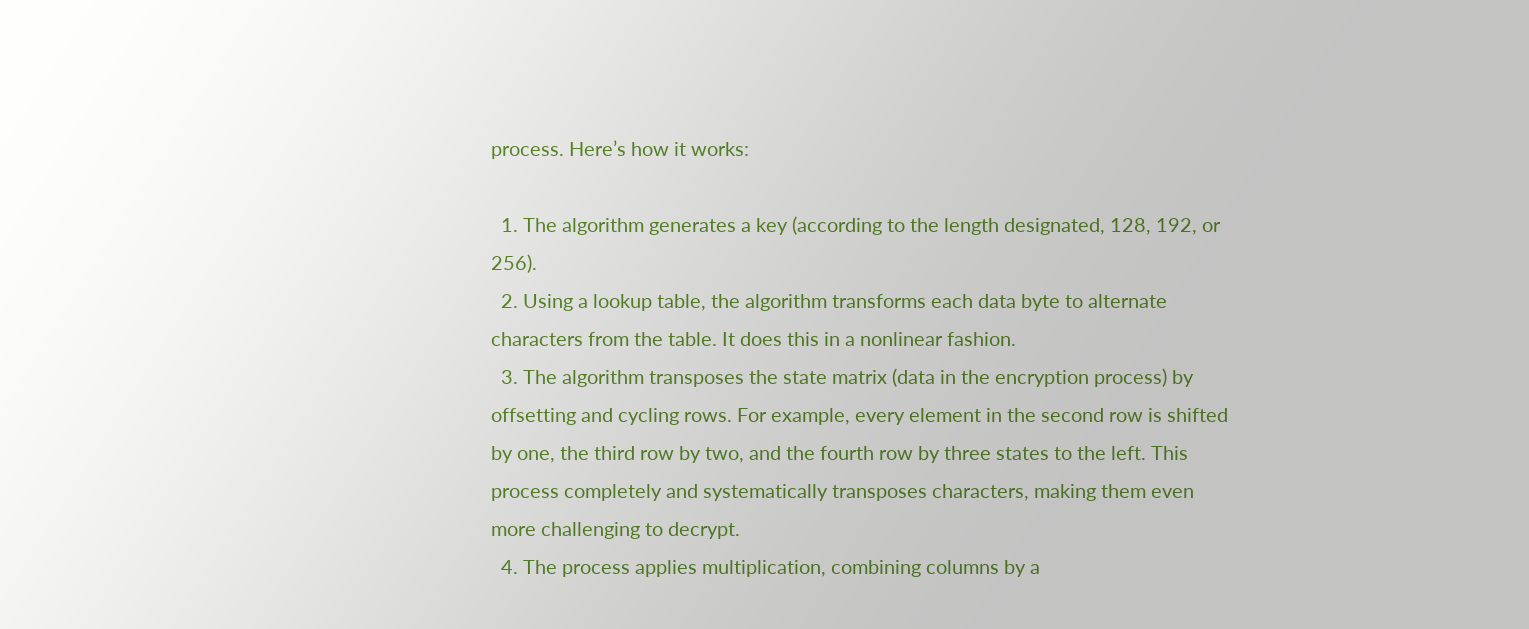process. Here’s how it works:

  1. The algorithm generates a key (according to the length designated, 128, 192, or 256).
  2. Using a lookup table, the algorithm transforms each data byte to alternate characters from the table. It does this in a nonlinear fashion.
  3. The algorithm transposes the state matrix (data in the encryption process) by offsetting and cycling rows. For example, every element in the second row is shifted by one, the third row by two, and the fourth row by three states to the left. This process completely and systematically transposes characters, making them even more challenging to decrypt.
  4. The process applies multiplication, combining columns by a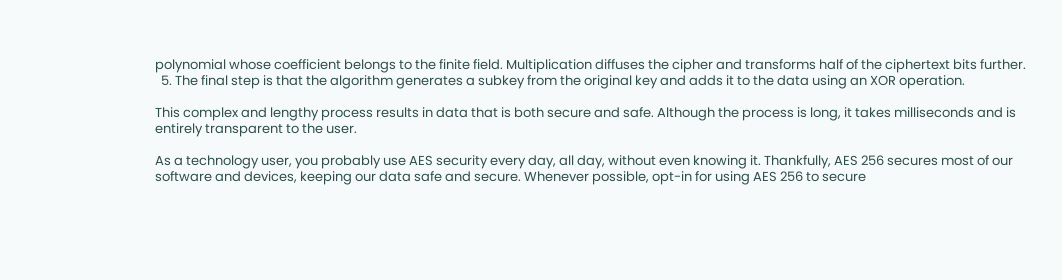polynomial whose coefficient belongs to the finite field. Multiplication diffuses the cipher and transforms half of the ciphertext bits further.
  5. The final step is that the algorithm generates a subkey from the original key and adds it to the data using an XOR operation.

This complex and lengthy process results in data that is both secure and safe. Although the process is long, it takes milliseconds and is entirely transparent to the user.

As a technology user, you probably use AES security every day, all day, without even knowing it. Thankfully, AES 256 secures most of our software and devices, keeping our data safe and secure. Whenever possible, opt-in for using AES 256 to secure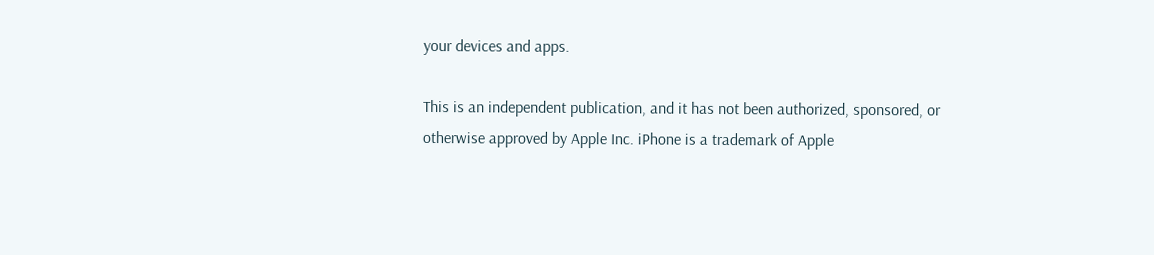your devices and apps.

This is an independent publication, and it has not been authorized, sponsored, or otherwise approved by Apple Inc. iPhone is a trademark of Apple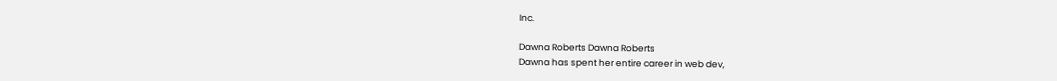Inc.

Dawna Roberts Dawna Roberts
Dawna has spent her entire career in web dev,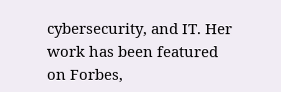cybersecurity, and IT. Her work has been featured on Forbes,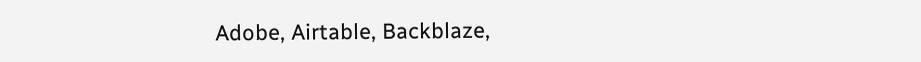Adobe, Airtable, Backblaze,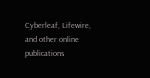Cyberleaf, Lifewire, and other online publications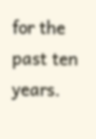for the past ten years.